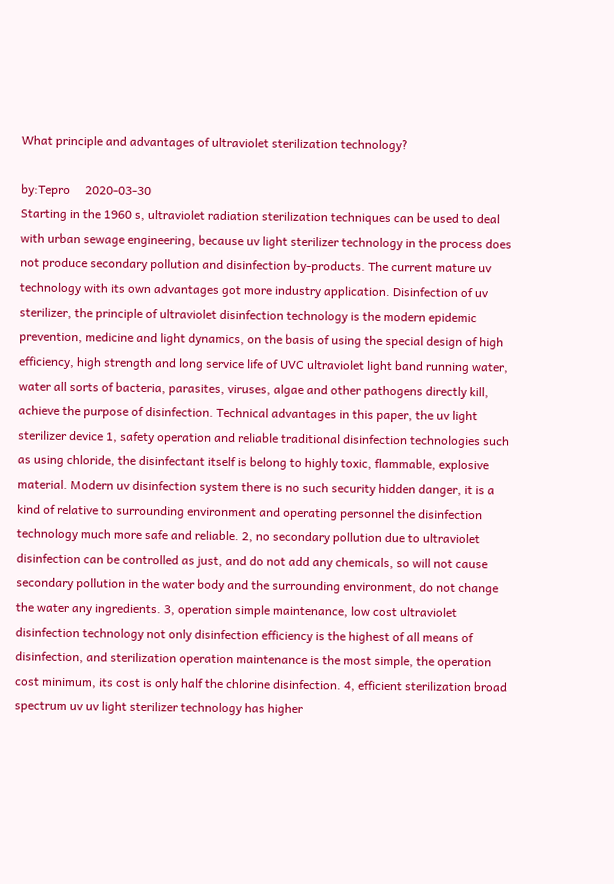What principle and advantages of ultraviolet sterilization technology?

by:Tepro     2020-03-30
Starting in the 1960 s, ultraviolet radiation sterilization techniques can be used to deal with urban sewage engineering, because uv light sterilizer technology in the process does not produce secondary pollution and disinfection by-products. The current mature uv technology with its own advantages got more industry application. Disinfection of uv sterilizer, the principle of ultraviolet disinfection technology is the modern epidemic prevention, medicine and light dynamics, on the basis of using the special design of high efficiency, high strength and long service life of UVC ultraviolet light band running water, water all sorts of bacteria, parasites, viruses, algae and other pathogens directly kill, achieve the purpose of disinfection. Technical advantages in this paper, the uv light sterilizer device 1, safety operation and reliable traditional disinfection technologies such as using chloride, the disinfectant itself is belong to highly toxic, flammable, explosive material. Modern uv disinfection system there is no such security hidden danger, it is a kind of relative to surrounding environment and operating personnel the disinfection technology much more safe and reliable. 2, no secondary pollution due to ultraviolet disinfection can be controlled as just, and do not add any chemicals, so will not cause secondary pollution in the water body and the surrounding environment, do not change the water any ingredients. 3, operation simple maintenance, low cost ultraviolet disinfection technology not only disinfection efficiency is the highest of all means of disinfection, and sterilization operation maintenance is the most simple, the operation cost minimum, its cost is only half the chlorine disinfection. 4, efficient sterilization broad spectrum uv uv light sterilizer technology has higher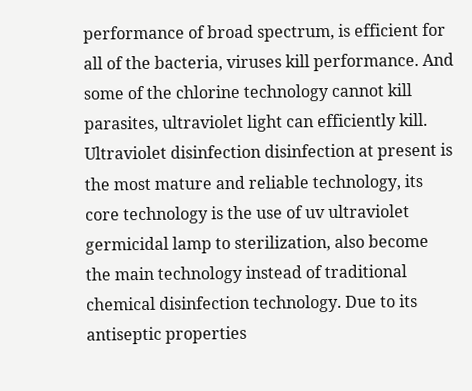performance of broad spectrum, is efficient for all of the bacteria, viruses kill performance. And some of the chlorine technology cannot kill parasites, ultraviolet light can efficiently kill. Ultraviolet disinfection disinfection at present is the most mature and reliable technology, its core technology is the use of uv ultraviolet germicidal lamp to sterilization, also become the main technology instead of traditional chemical disinfection technology. Due to its antiseptic properties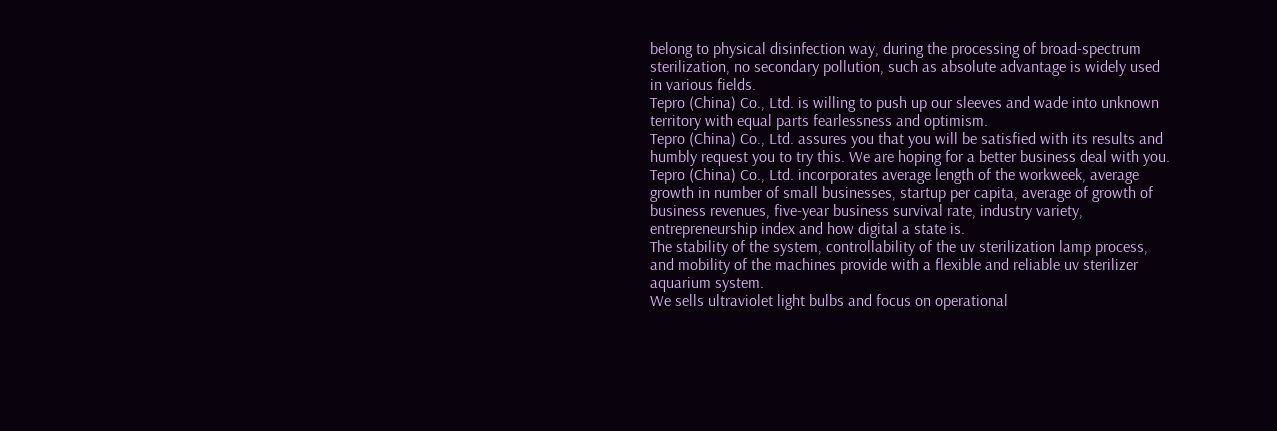belong to physical disinfection way, during the processing of broad-spectrum sterilization, no secondary pollution, such as absolute advantage is widely used in various fields.
Tepro (China) Co., Ltd. is willing to push up our sleeves and wade into unknown territory with equal parts fearlessness and optimism.
Tepro (China) Co., Ltd. assures you that you will be satisfied with its results and humbly request you to try this. We are hoping for a better business deal with you.
Tepro (China) Co., Ltd. incorporates average length of the workweek, average growth in number of small businesses, startup per capita, average of growth of business revenues, five-year business survival rate, industry variety, entrepreneurship index and how digital a state is.
The stability of the system, controllability of the uv sterilization lamp process, and mobility of the machines provide with a flexible and reliable uv sterilizer aquarium system.
We sells ultraviolet light bulbs and focus on operational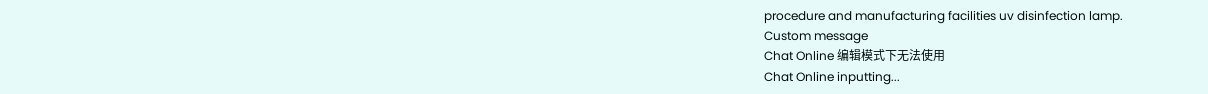procedure and manufacturing facilities uv disinfection lamp.
Custom message
Chat Online 编辑模式下无法使用
Chat Online inputting...